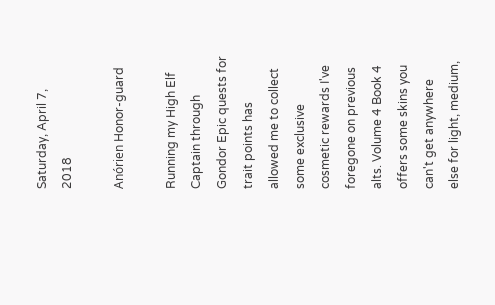Saturday, April 7, 2018

Anórien Honor-guard

Running my High Elf Captain through Gondor Epic quests for trait points has allowed me to collect some exclusive cosmetic rewards I've foregone on previous alts. Volume 4 Book 4 offers some skins you can't get anywhere else for light, medium,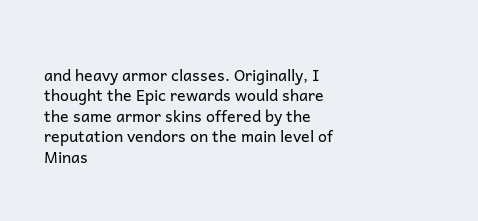and heavy armor classes. Originally, I thought the Epic rewards would share the same armor skins offered by the reputation vendors on the main level of Minas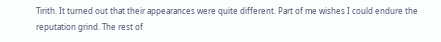Tirith. It turned out that their appearances were quite different. Part of me wishes I could endure the reputation grind. The rest of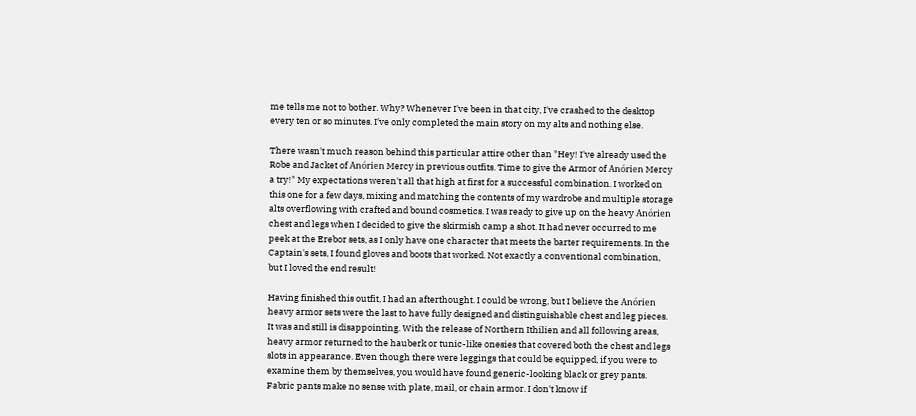me tells me not to bother. Why? Whenever I've been in that city, I've crashed to the desktop every ten or so minutes. I've only completed the main story on my alts and nothing else.

There wasn't much reason behind this particular attire other than "Hey! I've already used the Robe and Jacket of Anórien Mercy in previous outfits. Time to give the Armor of Anórien Mercy a try!" My expectations weren't all that high at first for a successful combination. I worked on this one for a few days, mixing and matching the contents of my wardrobe and multiple storage alts overflowing with crafted and bound cosmetics. I was ready to give up on the heavy Anórien chest and legs when I decided to give the skirmish camp a shot. It had never occurred to me peek at the Erebor sets, as I only have one character that meets the barter requirements. In the Captain's sets, I found gloves and boots that worked. Not exactly a conventional combination, but I loved the end result!

Having finished this outfit, I had an afterthought. I could be wrong, but I believe the Anórien heavy armor sets were the last to have fully designed and distinguishable chest and leg pieces. It was and still is disappointing. With the release of Northern Ithilien and all following areas, heavy armor returned to the hauberk or tunic-like onesies that covered both the chest and legs slots in appearance. Even though there were leggings that could be equipped, if you were to examine them by themselves, you would have found generic-looking black or grey pants. Fabric pants make no sense with plate, mail, or chain armor. I don't know if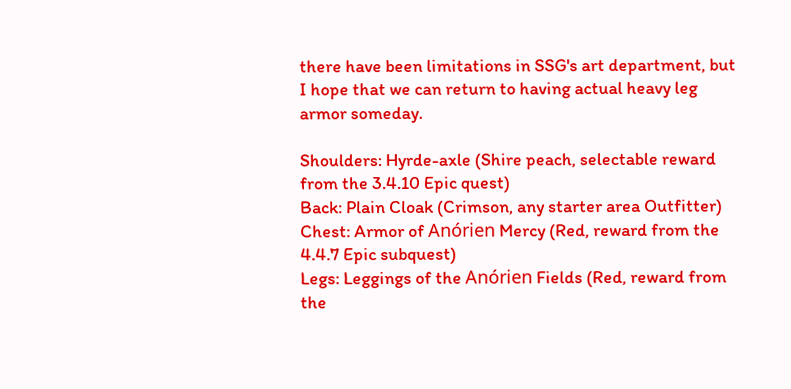there have been limitations in SSG's art department, but I hope that we can return to having actual heavy leg armor someday.

Shoulders: Hyrde-axle (Shire peach, selectable reward from the 3.4.10 Epic quest)
Back: Plain Cloak (Crimson, any starter area Outfitter)
Chest: Armor of Anórien Mercy (Red, reward from the 4.4.7 Epic subquest)
Legs: Leggings of the Anórien Fields (Red, reward from the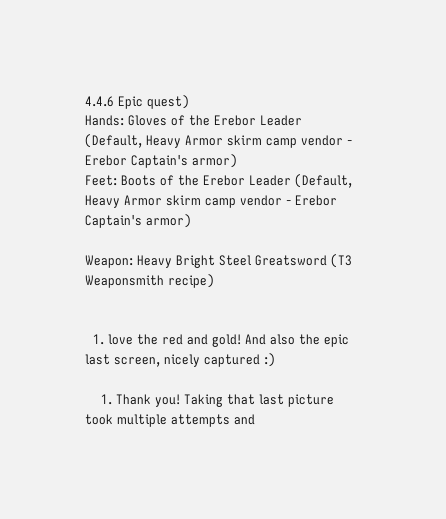4.4.6 Epic quest)
Hands: Gloves of the Erebor Leader (Default, Heavy Armor skirm camp vendor - Erebor Captain's armor)
Feet: Boots of the Erebor Leader (Default, Heavy Armor skirm camp vendor - Erebor Captain's armor)

Weapon: Heavy Bright Steel Greatsword (T3 Weaponsmith recipe)


  1. love the red and gold! And also the epic last screen, nicely captured :)

    1. Thank you! Taking that last picture took multiple attempts and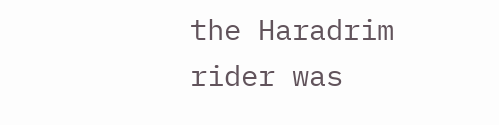the Haradrim rider was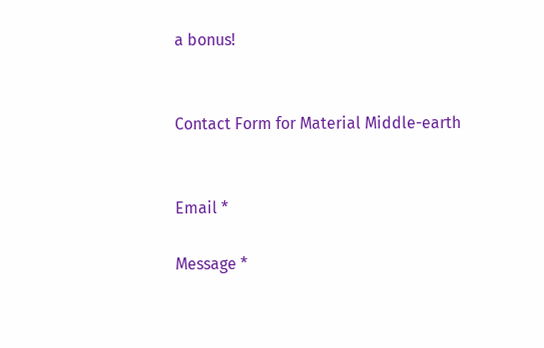a bonus!


Contact Form for Material Middle-earth


Email *

Message *